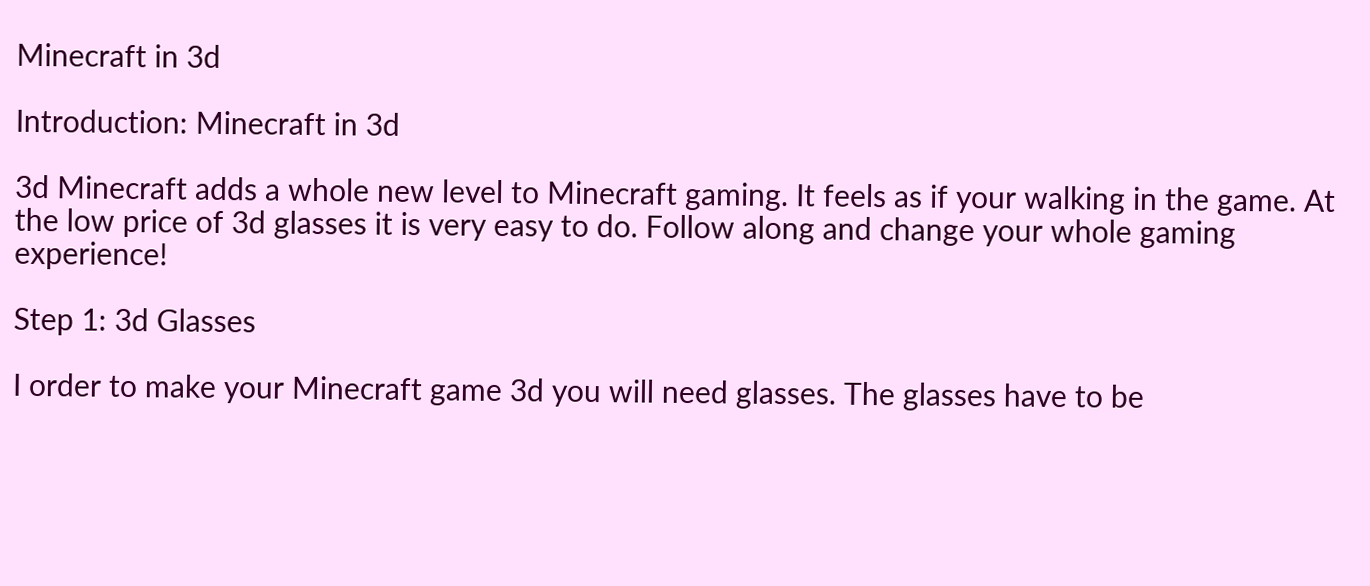Minecraft in 3d

Introduction: Minecraft in 3d

3d Minecraft adds a whole new level to Minecraft gaming. It feels as if your walking in the game. At the low price of 3d glasses it is very easy to do. Follow along and change your whole gaming experience!

Step 1: 3d Glasses

I order to make your Minecraft game 3d you will need glasses. The glasses have to be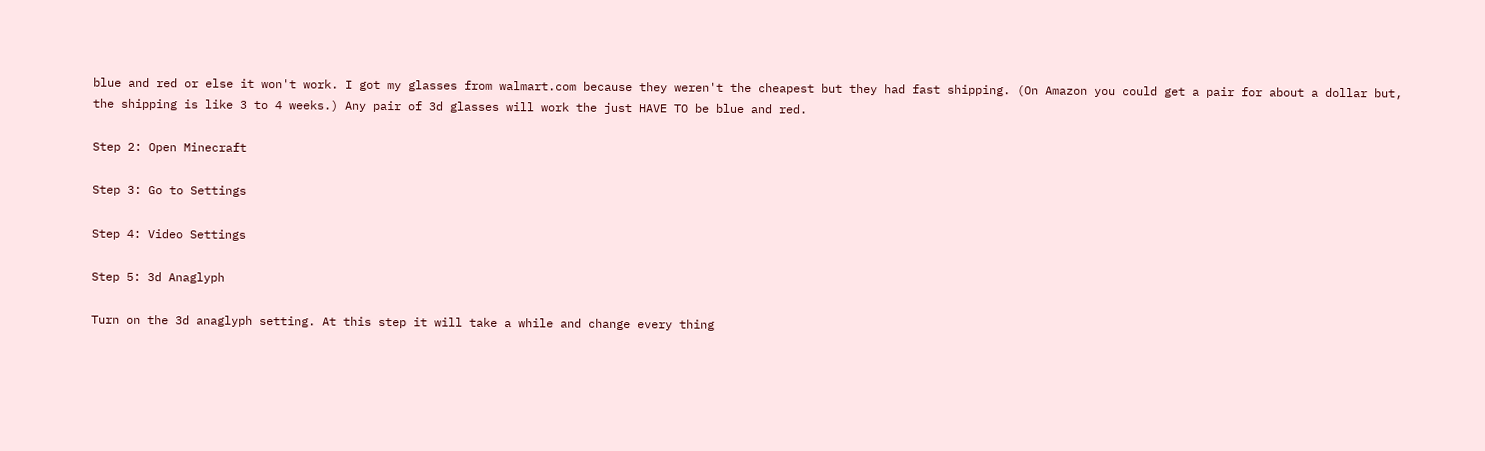blue and red or else it won't work. I got my glasses from walmart.com because they weren't the cheapest but they had fast shipping. (On Amazon you could get a pair for about a dollar but, the shipping is like 3 to 4 weeks.) Any pair of 3d glasses will work the just HAVE TO be blue and red.

Step 2: Open Minecraft

Step 3: Go to Settings

Step 4: Video Settings

Step 5: 3d Anaglyph

Turn on the 3d anaglyph setting. At this step it will take a while and change every thing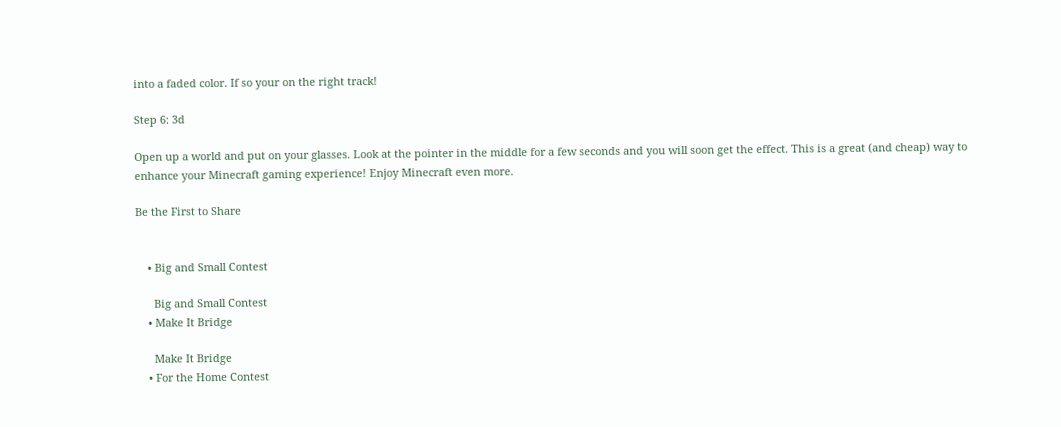into a faded color. If so your on the right track!

Step 6: 3d

Open up a world and put on your glasses. Look at the pointer in the middle for a few seconds and you will soon get the effect. This is a great (and cheap) way to enhance your Minecraft gaming experience! Enjoy Minecraft even more.

Be the First to Share


    • Big and Small Contest

      Big and Small Contest
    • Make It Bridge

      Make It Bridge
    • For the Home Contest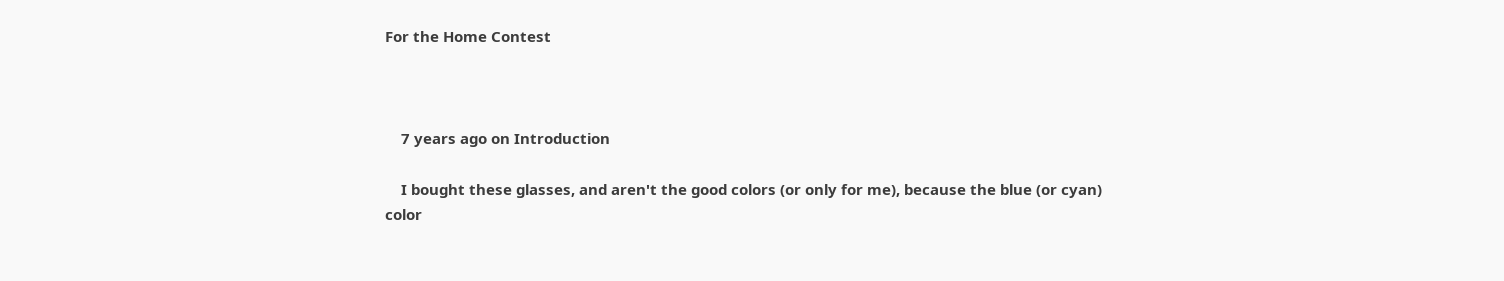For the Home Contest



    7 years ago on Introduction

    I bought these glasses, and aren't the good colors (or only for me), because the blue (or cyan) color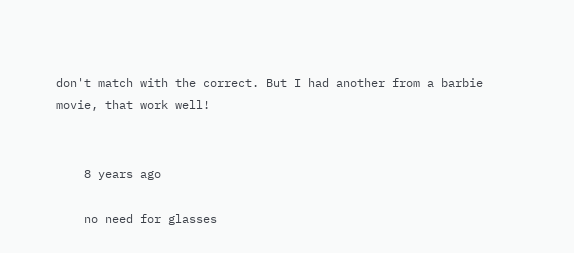don't match with the correct. But I had another from a barbie movie, that work well!


    8 years ago

    no need for glasses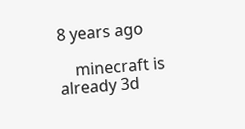8 years ago

    minecraft is already 3d